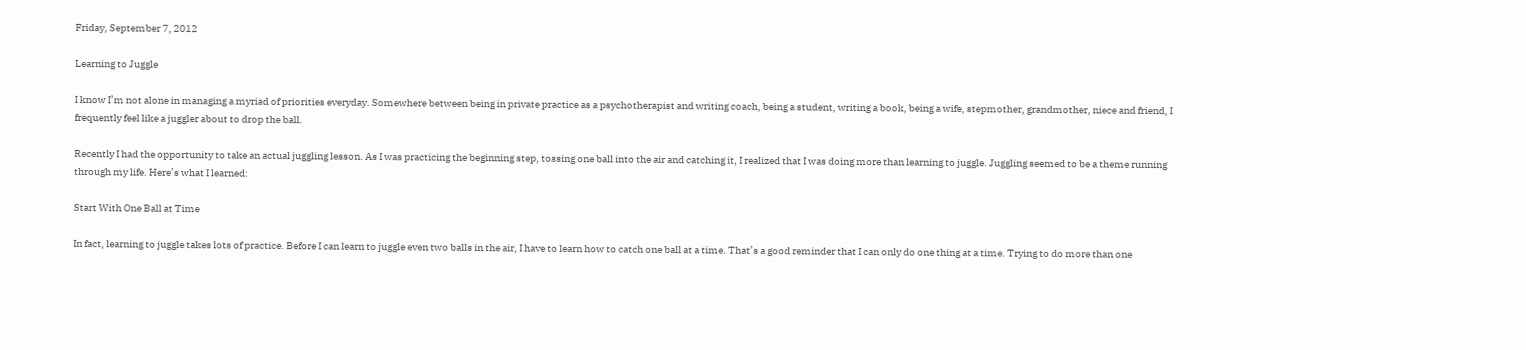Friday, September 7, 2012

Learning to Juggle

I know I’m not alone in managing a myriad of priorities everyday. Somewhere between being in private practice as a psychotherapist and writing coach, being a student, writing a book, being a wife, stepmother, grandmother, niece and friend, I frequently feel like a juggler about to drop the ball.

Recently I had the opportunity to take an actual juggling lesson. As I was practicing the beginning step, tossing one ball into the air and catching it, I realized that I was doing more than learning to juggle. Juggling seemed to be a theme running through my life. Here’s what I learned:

Start With One Ball at Time

In fact, learning to juggle takes lots of practice. Before I can learn to juggle even two balls in the air, I have to learn how to catch one ball at a time. That’s a good reminder that I can only do one thing at a time. Trying to do more than one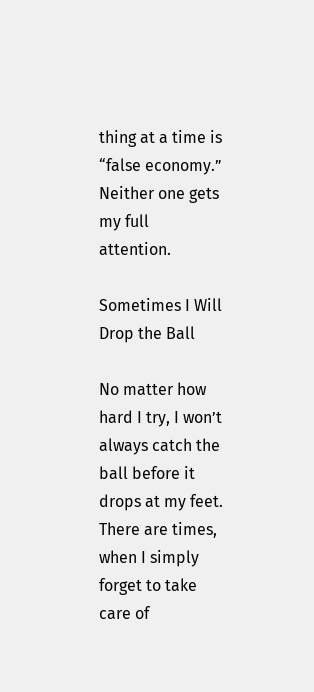thing at a time is “false economy.” Neither one gets my full attention.

Sometimes I Will Drop the Ball

No matter how hard I try, I won’t always catch the ball before it drops at my feet. There are times, when I simply forget to take care of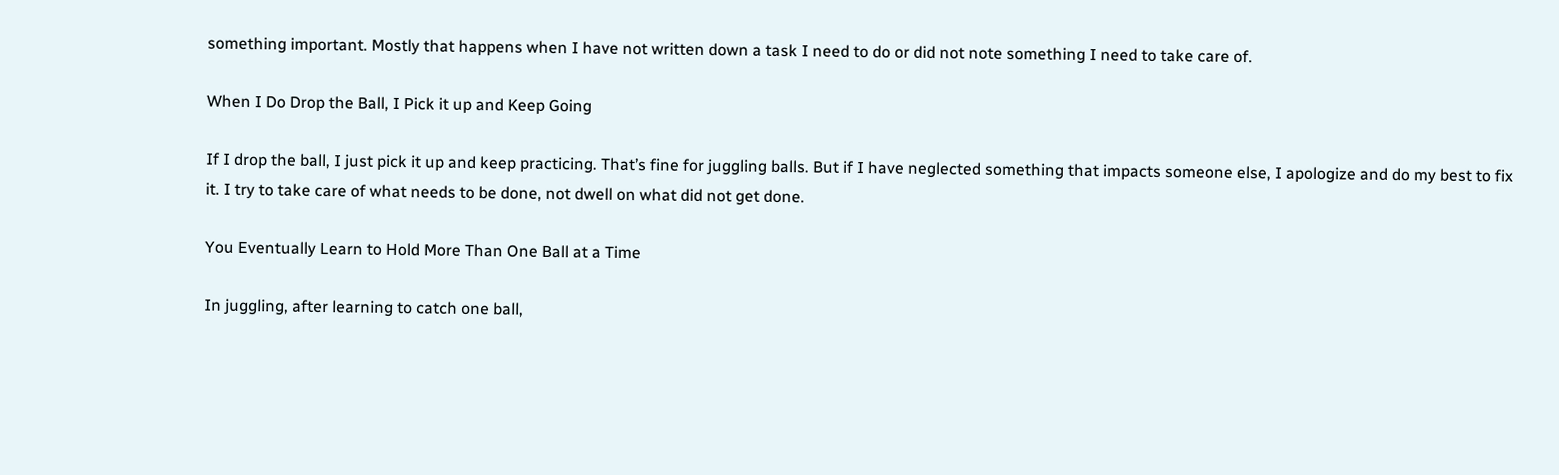something important. Mostly that happens when I have not written down a task I need to do or did not note something I need to take care of.

When I Do Drop the Ball, I Pick it up and Keep Going

If I drop the ball, I just pick it up and keep practicing. That’s fine for juggling balls. But if I have neglected something that impacts someone else, I apologize and do my best to fix it. I try to take care of what needs to be done, not dwell on what did not get done.

You Eventually Learn to Hold More Than One Ball at a Time

In juggling, after learning to catch one ball,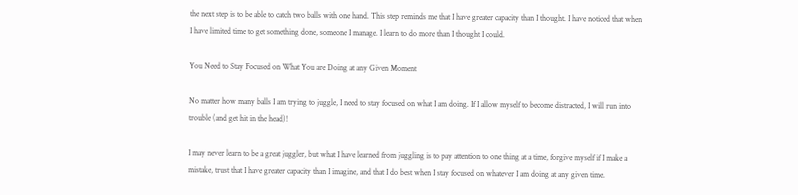the next step is to be able to catch two balls with one hand. This step reminds me that I have greater capacity than I thought. I have noticed that when I have limited time to get something done, someone I manage. I learn to do more than I thought I could.

You Need to Stay Focused on What You are Doing at any Given Moment

No matter how many balls I am trying to juggle, I need to stay focused on what I am doing. If I allow myself to become distracted, I will run into trouble (and get hit in the head)!

I may never learn to be a great juggler, but what I have learned from juggling is to pay attention to one thing at a time, forgive myself if I make a mistake, trust that I have greater capacity than I imagine, and that I do best when I stay focused on whatever I am doing at any given time.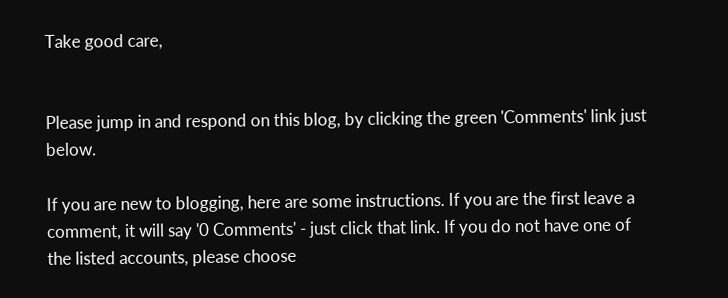Take good care,


Please jump in and respond on this blog, by clicking the green 'Comments' link just below.

If you are new to blogging, here are some instructions. If you are the first leave a comment, it will say '0 Comments' - just click that link. If you do not have one of the listed accounts, please choose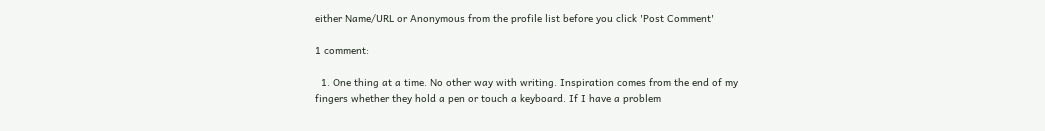either Name/URL or Anonymous from the profile list before you click 'Post Comment'

1 comment:

  1. One thing at a time. No other way with writing. Inspiration comes from the end of my fingers whether they hold a pen or touch a keyboard. If I have a problem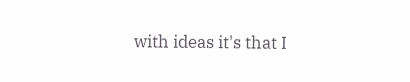with ideas it's that I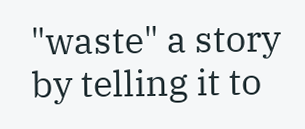"waste" a story by telling it to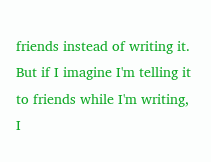friends instead of writing it. But if I imagine I'm telling it to friends while I'm writing, I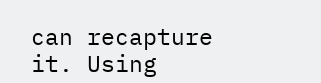can recapture it. Using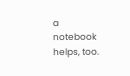a notebook helps, too.